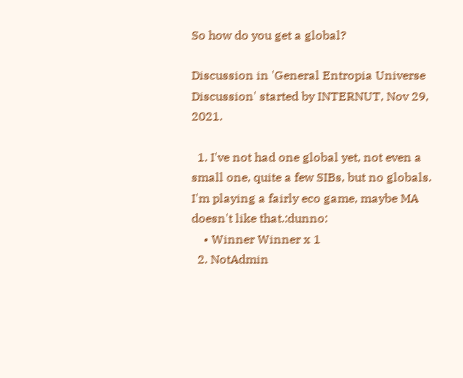So how do you get a global?

Discussion in 'General Entropia Universe Discussion' started by INTERNUT, Nov 29, 2021.

  1. I've not had one global yet, not even a small one, quite a few SIBs, but no globals. I'm playing a fairly eco game, maybe MA doesn't like that.:dunno:
    • Winner Winner x 1
  2. NotAdmin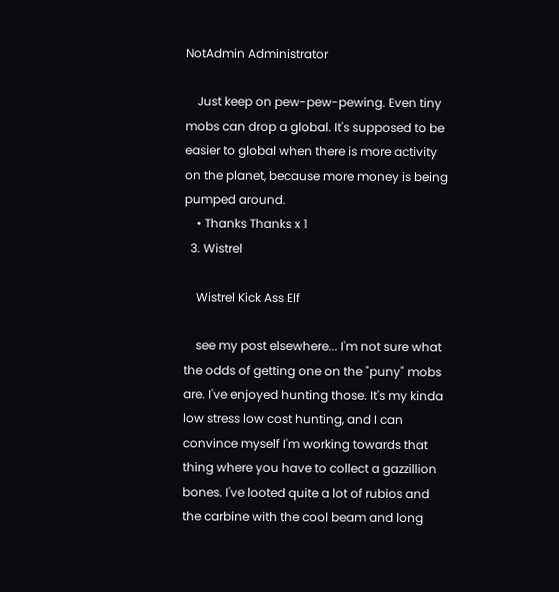NotAdmin Administrator

    Just keep on pew-pew-pewing. Even tiny mobs can drop a global. It's supposed to be easier to global when there is more activity on the planet, because more money is being pumped around.
    • Thanks Thanks x 1
  3. Wistrel

    Wistrel Kick Ass Elf

    see my post elsewhere... I'm not sure what the odds of getting one on the "puny" mobs are. I've enjoyed hunting those. It's my kinda low stress low cost hunting, and I can convince myself I'm working towards that thing where you have to collect a gazzillion bones. I've looted quite a lot of rubios and the carbine with the cool beam and long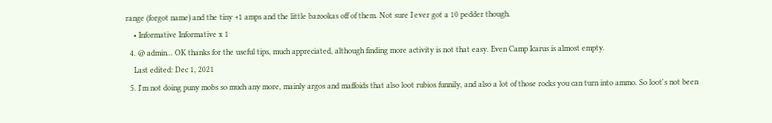range (forgot name) and the tiny +1 amps and the little bazookas off of them. Not sure I ever got a 10 pedder though.
    • Informative Informative x 1
  4. @ admin... OK thanks for the useful tips, much appreciated, although finding more activity is not that easy. Even Camp Icarus is almost empty.
    Last edited: Dec 1, 2021
  5. I'm not doing puny mobs so much any more, mainly argos and maffoids that also loot rubios funnily, and also a lot of those rocks you can turn into ammo. So loot's not been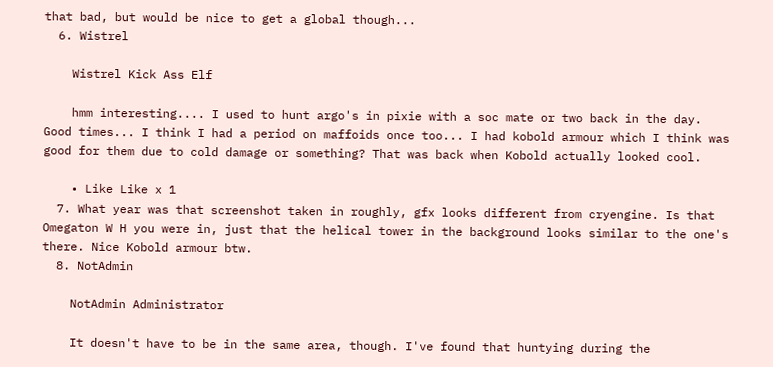that bad, but would be nice to get a global though...
  6. Wistrel

    Wistrel Kick Ass Elf

    hmm interesting.... I used to hunt argo's in pixie with a soc mate or two back in the day. Good times... I think I had a period on maffoids once too... I had kobold armour which I think was good for them due to cold damage or something? That was back when Kobold actually looked cool.

    • Like Like x 1
  7. What year was that screenshot taken in roughly, gfx looks different from cryengine. Is that Omegaton W H you were in, just that the helical tower in the background looks similar to the one's there. Nice Kobold armour btw.
  8. NotAdmin

    NotAdmin Administrator

    It doesn't have to be in the same area, though. I've found that huntying during the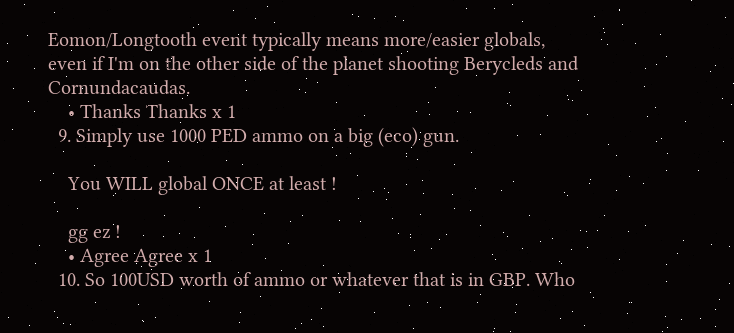Eomon/Longtooth event typically means more/easier globals, even if I'm on the other side of the planet shooting Berycleds and Cornundacaudas.
    • Thanks Thanks x 1
  9. Simply use 1000 PED ammo on a big (eco) gun.

    You WILL global ONCE at least !

    gg ez !
    • Agree Agree x 1
  10. So 100USD worth of ammo or whatever that is in GBP. Who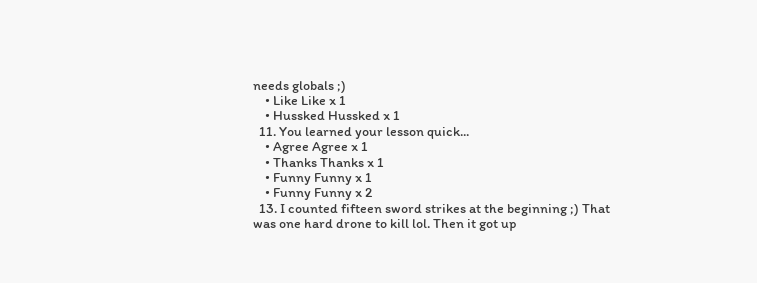needs globals ;)
    • Like Like x 1
    • Hussked Hussked x 1
  11. You learned your lesson quick...
    • Agree Agree x 1
    • Thanks Thanks x 1
    • Funny Funny x 1
    • Funny Funny x 2
  13. I counted fifteen sword strikes at the beginning ;) That was one hard drone to kill lol. Then it got up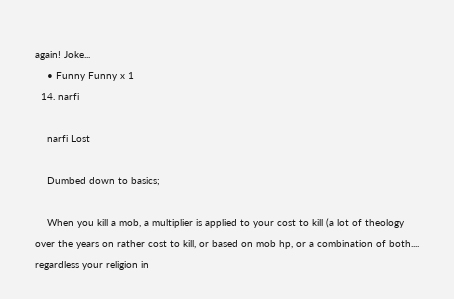again! Joke...
    • Funny Funny x 1
  14. narfi

    narfi Lost

    Dumbed down to basics;

    When you kill a mob, a multiplier is applied to your cost to kill (a lot of theology over the years on rather cost to kill, or based on mob hp, or a combination of both.... regardless your religion in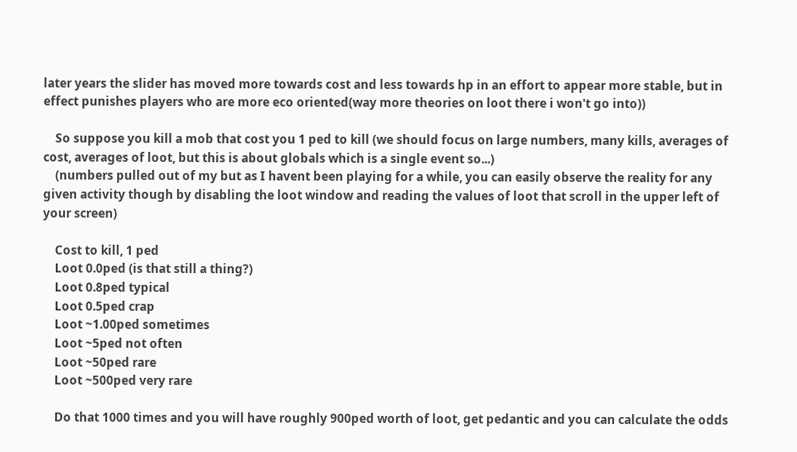later years the slider has moved more towards cost and less towards hp in an effort to appear more stable, but in effect punishes players who are more eco oriented(way more theories on loot there i won't go into))

    So suppose you kill a mob that cost you 1 ped to kill (we should focus on large numbers, many kills, averages of cost, averages of loot, but this is about globals which is a single event so...)
    (numbers pulled out of my but as I havent been playing for a while, you can easily observe the reality for any given activity though by disabling the loot window and reading the values of loot that scroll in the upper left of your screen)

    Cost to kill, 1 ped
    Loot 0.0ped (is that still a thing?)
    Loot 0.8ped typical
    Loot 0.5ped crap
    Loot ~1.00ped sometimes
    Loot ~5ped not often
    Loot ~50ped rare
    Loot ~500ped very rare

    Do that 1000 times and you will have roughly 900ped worth of loot, get pedantic and you can calculate the odds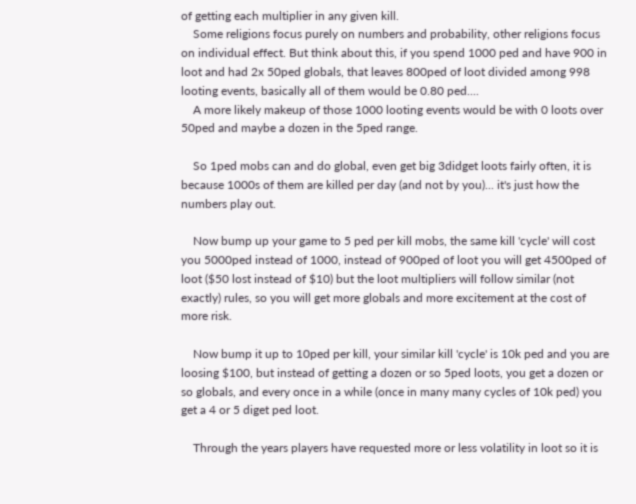of getting each multiplier in any given kill.
    Some religions focus purely on numbers and probability, other religions focus on individual effect. But think about this, if you spend 1000 ped and have 900 in loot and had 2x 50ped globals, that leaves 800ped of loot divided among 998 looting events, basically all of them would be 0.80 ped....
    A more likely makeup of those 1000 looting events would be with 0 loots over 50ped and maybe a dozen in the 5ped range.

    So 1ped mobs can and do global, even get big 3didget loots fairly often, it is because 1000s of them are killed per day (and not by you)... it's just how the numbers play out.

    Now bump up your game to 5 ped per kill mobs, the same kill 'cycle' will cost you 5000ped instead of 1000, instead of 900ped of loot you will get 4500ped of loot ($50 lost instead of $10) but the loot multipliers will follow similar (not exactly) rules, so you will get more globals and more excitement at the cost of more risk.

    Now bump it up to 10ped per kill, your similar kill 'cycle' is 10k ped and you are loosing $100, but instead of getting a dozen or so 5ped loots, you get a dozen or so globals, and every once in a while (once in many many cycles of 10k ped) you get a 4 or 5 diget ped loot.

    Through the years players have requested more or less volatility in loot so it is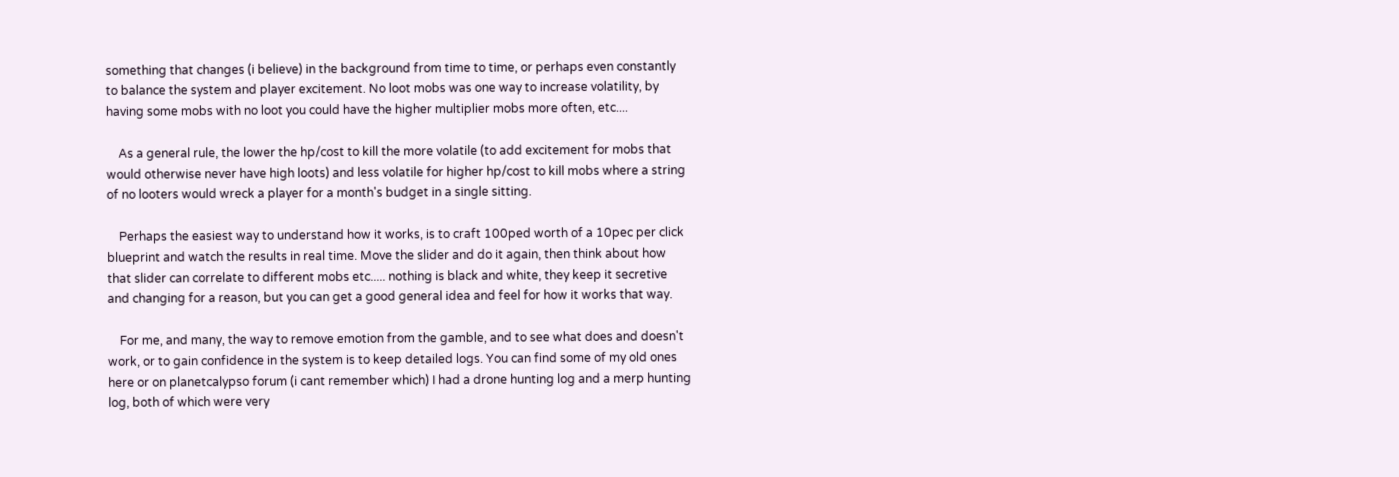something that changes (i believe) in the background from time to time, or perhaps even constantly to balance the system and player excitement. No loot mobs was one way to increase volatility, by having some mobs with no loot you could have the higher multiplier mobs more often, etc....

    As a general rule, the lower the hp/cost to kill the more volatile (to add excitement for mobs that would otherwise never have high loots) and less volatile for higher hp/cost to kill mobs where a string of no looters would wreck a player for a month's budget in a single sitting.

    Perhaps the easiest way to understand how it works, is to craft 100ped worth of a 10pec per click blueprint and watch the results in real time. Move the slider and do it again, then think about how that slider can correlate to different mobs etc..... nothing is black and white, they keep it secretive and changing for a reason, but you can get a good general idea and feel for how it works that way.

    For me, and many, the way to remove emotion from the gamble, and to see what does and doesn't work, or to gain confidence in the system is to keep detailed logs. You can find some of my old ones here or on planetcalypso forum (i cant remember which) I had a drone hunting log and a merp hunting log, both of which were very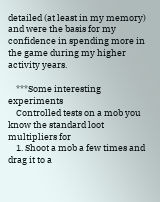detailed (at least in my memory) and were the basis for my confidence in spending more in the game during my higher activity years.

    ***Some interesting experiments
    Controlled tests on a mob you know the standard loot multipliers for
    1. Shoot a mob a few times and drag it to a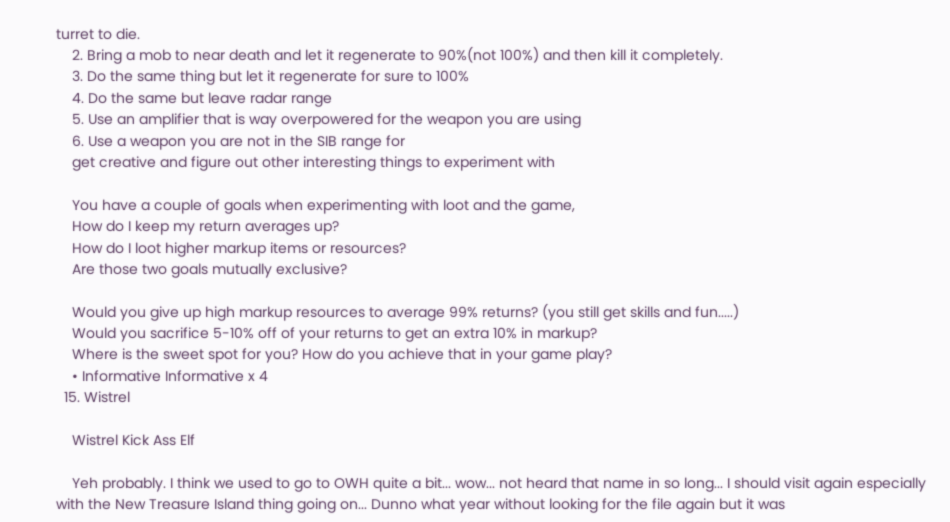turret to die.
    2. Bring a mob to near death and let it regenerate to 90%(not 100%) and then kill it completely.
    3. Do the same thing but let it regenerate for sure to 100%
    4. Do the same but leave radar range
    5. Use an amplifier that is way overpowered for the weapon you are using
    6. Use a weapon you are not in the SIB range for
    get creative and figure out other interesting things to experiment with

    You have a couple of goals when experimenting with loot and the game,
    How do I keep my return averages up?
    How do I loot higher markup items or resources?
    Are those two goals mutually exclusive?

    Would you give up high markup resources to average 99% returns? (you still get skills and fun.....)
    Would you sacrifice 5-10% off of your returns to get an extra 10% in markup?
    Where is the sweet spot for you? How do you achieve that in your game play?
    • Informative Informative x 4
  15. Wistrel

    Wistrel Kick Ass Elf

    Yeh probably. I think we used to go to OWH quite a bit... wow... not heard that name in so long... I should visit again especially with the New Treasure Island thing going on... Dunno what year without looking for the file again but it was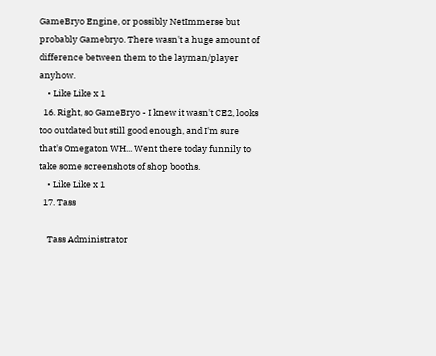GameBryo Engine, or possibly NetImmerse but probably Gamebryo. There wasn't a huge amount of difference between them to the layman/player anyhow.
    • Like Like x 1
  16. Right, so GameBryo - I knew it wasn't CE2, looks too outdated but still good enough, and I'm sure that's Omegaton WH... Went there today funnily to take some screenshots of shop booths.
    • Like Like x 1
  17. Tass

    Tass Administrator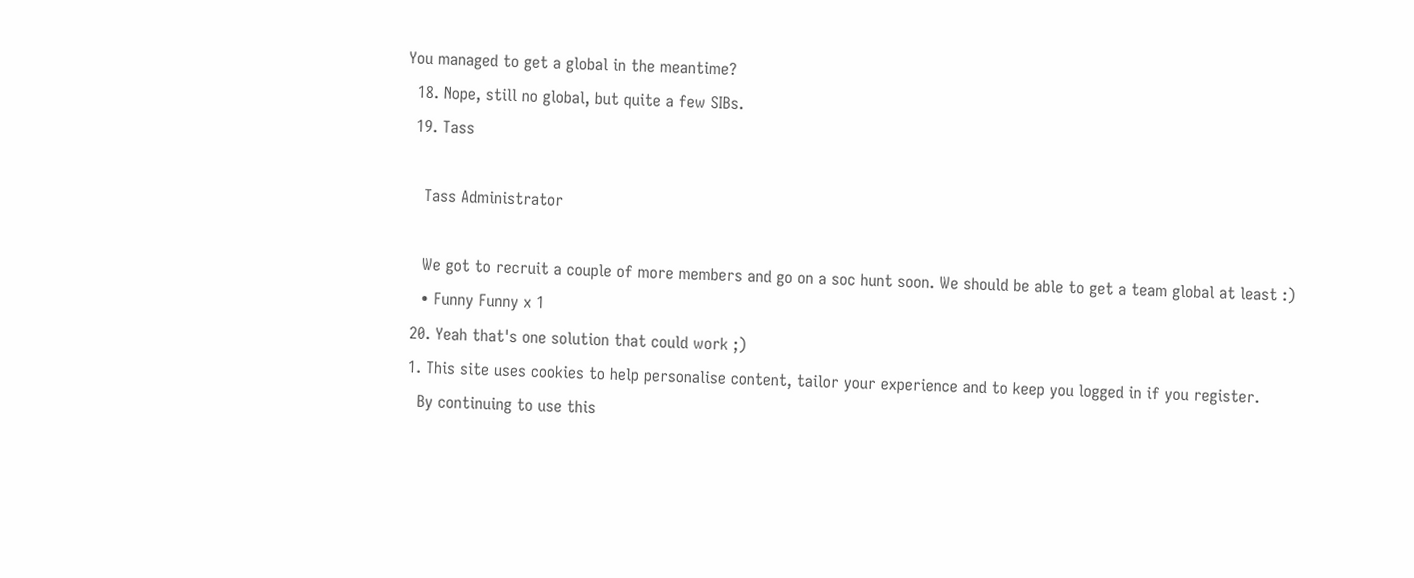You managed to get a global in the meantime?
  18. Nope, still no global, but quite a few SIBs.
  19. Tass

    Tass Administrator

    We got to recruit a couple of more members and go on a soc hunt soon. We should be able to get a team global at least :)
    • Funny Funny x 1
  20. Yeah that's one solution that could work ;)
  1. This site uses cookies to help personalise content, tailor your experience and to keep you logged in if you register.
    By continuing to use this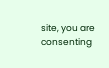site, you are consenting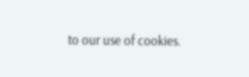to our use of cookies.